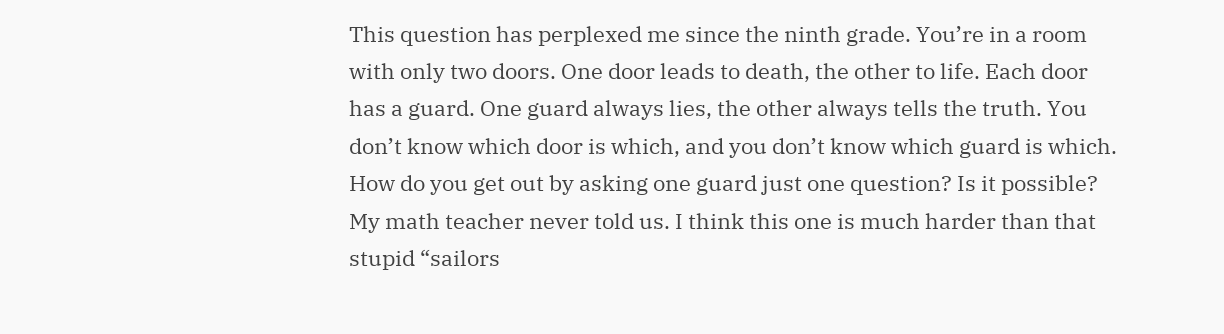This question has perplexed me since the ninth grade. You’re in a room with only two doors. One door leads to death, the other to life. Each door has a guard. One guard always lies, the other always tells the truth. You don’t know which door is which, and you don’t know which guard is which. How do you get out by asking one guard just one question? Is it possible? My math teacher never told us. I think this one is much harder than that stupid “sailors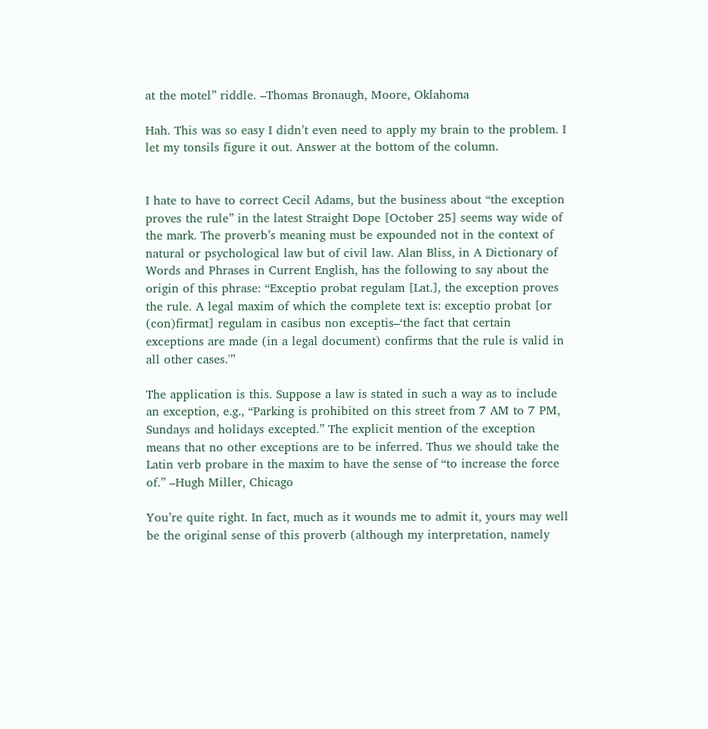at the motel” riddle. –Thomas Bronaugh, Moore, Oklahoma

Hah. This was so easy I didn’t even need to apply my brain to the problem. I let my tonsils figure it out. Answer at the bottom of the column.


I hate to have to correct Cecil Adams, but the business about “the exception proves the rule” in the latest Straight Dope [October 25] seems way wide of the mark. The proverb’s meaning must be expounded not in the context of natural or psychological law but of civil law. Alan Bliss, in A Dictionary of Words and Phrases in Current English, has the following to say about the origin of this phrase: “Exceptio probat regulam [Lat.], the exception proves the rule. A legal maxim of which the complete text is: exceptio probat [or (con)firmat] regulam in casibus non exceptis–‘the fact that certain exceptions are made (in a legal document) confirms that the rule is valid in all other cases.'”

The application is this. Suppose a law is stated in such a way as to include an exception, e.g., “Parking is prohibited on this street from 7 AM to 7 PM, Sundays and holidays excepted.” The explicit mention of the exception means that no other exceptions are to be inferred. Thus we should take the Latin verb probare in the maxim to have the sense of “to increase the force of.” –Hugh Miller, Chicago

You’re quite right. In fact, much as it wounds me to admit it, yours may well be the original sense of this proverb (although my interpretation, namely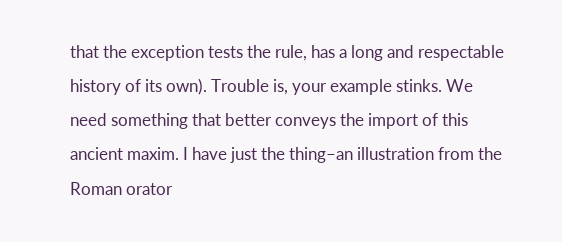that the exception tests the rule, has a long and respectable history of its own). Trouble is, your example stinks. We need something that better conveys the import of this ancient maxim. I have just the thing–an illustration from the Roman orator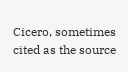Cicero, sometimes cited as the source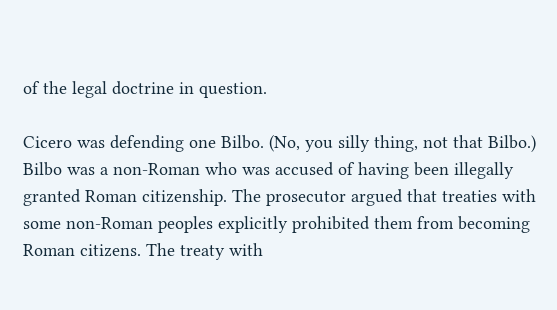of the legal doctrine in question.

Cicero was defending one Bilbo. (No, you silly thing, not that Bilbo.) Bilbo was a non-Roman who was accused of having been illegally granted Roman citizenship. The prosecutor argued that treaties with some non-Roman peoples explicitly prohibited them from becoming Roman citizens. The treaty with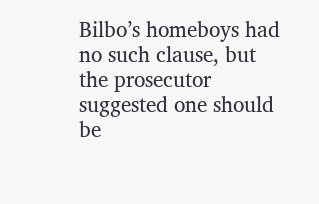Bilbo’s homeboys had no such clause, but the prosecutor suggested one should be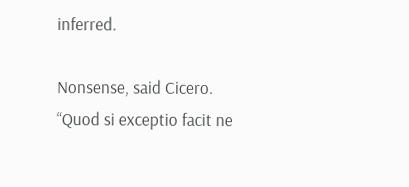inferred.

Nonsense, said Cicero. “Quod si exceptio facit ne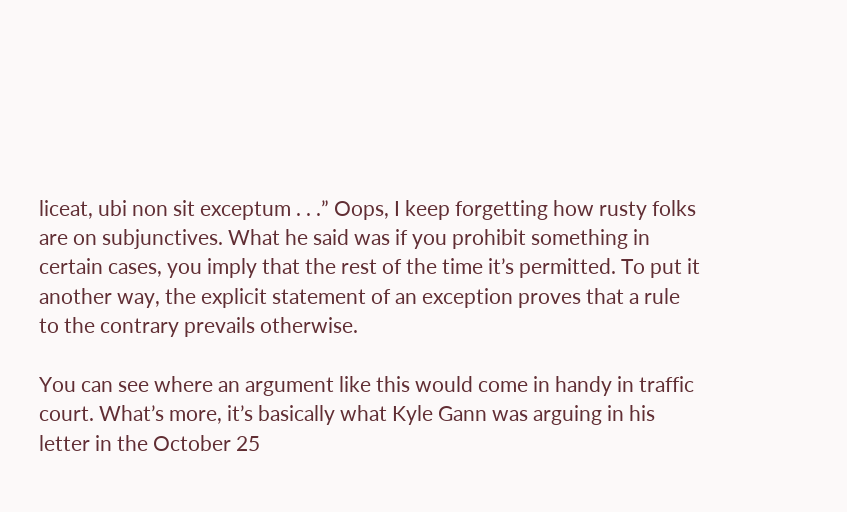liceat, ubi non sit exceptum . . .” Oops, I keep forgetting how rusty folks are on subjunctives. What he said was if you prohibit something in certain cases, you imply that the rest of the time it’s permitted. To put it another way, the explicit statement of an exception proves that a rule to the contrary prevails otherwise.

You can see where an argument like this would come in handy in traffic court. What’s more, it’s basically what Kyle Gann was arguing in his letter in the October 25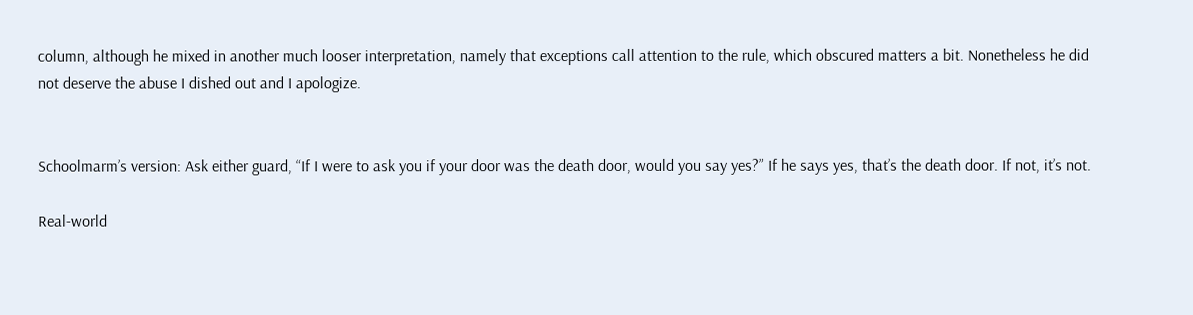column, although he mixed in another much looser interpretation, namely that exceptions call attention to the rule, which obscured matters a bit. Nonetheless he did not deserve the abuse I dished out and I apologize.


Schoolmarm’s version: Ask either guard, “If I were to ask you if your door was the death door, would you say yes?” If he says yes, that’s the death door. If not, it’s not.

Real-world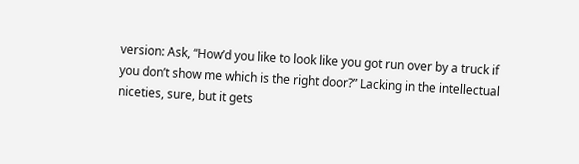version: Ask, “How’d you like to look like you got run over by a truck if you don’t show me which is the right door?” Lacking in the intellectual niceties, sure, but it gets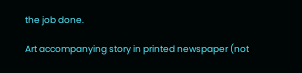the job done.

Art accompanying story in printed newspaper (not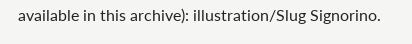available in this archive): illustration/Slug Signorino.